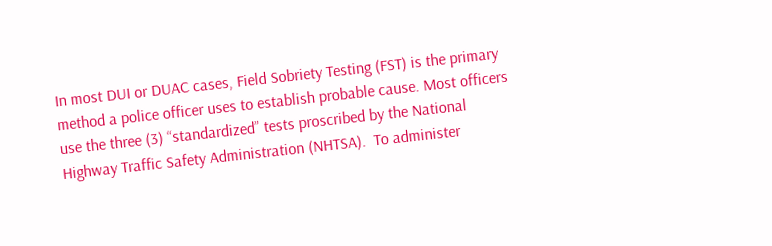In most DUI or DUAC cases, Field Sobriety Testing (FST) is the primary method a police officer uses to establish probable cause. Most officers use the three (3) “standardized” tests proscribed by the National Highway Traffic Safety Administration (NHTSA).  To administer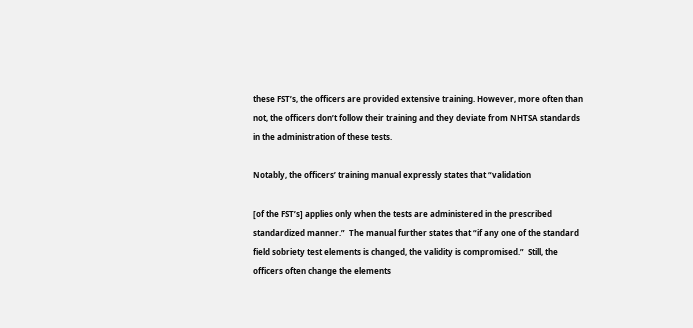these FST’s, the officers are provided extensive training. However, more often than not, the officers don’t follow their training and they deviate from NHTSA standards in the administration of these tests.

Notably, the officers’ training manual expressly states that “validation

[of the FST’s] applies only when the tests are administered in the prescribed standardized manner.”  The manual further states that “if any one of the standard field sobriety test elements is changed, the validity is compromised.”  Still, the officers often change the elements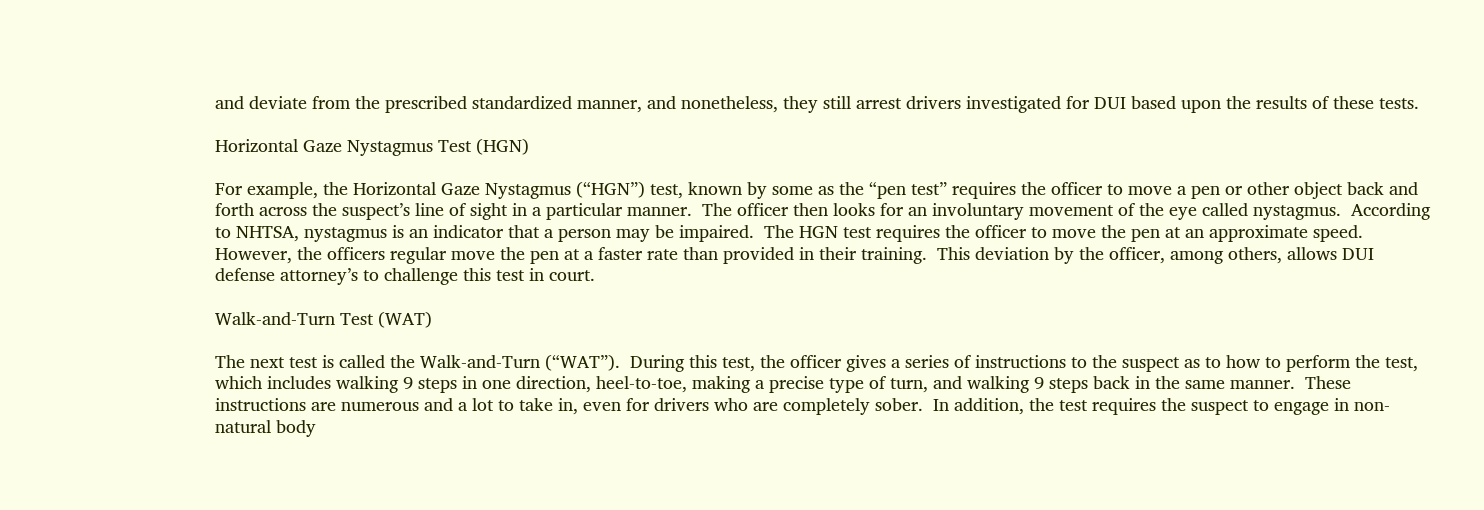and deviate from the prescribed standardized manner, and nonetheless, they still arrest drivers investigated for DUI based upon the results of these tests.

Horizontal Gaze Nystagmus Test (HGN)

For example, the Horizontal Gaze Nystagmus (“HGN”) test, known by some as the “pen test” requires the officer to move a pen or other object back and forth across the suspect’s line of sight in a particular manner.  The officer then looks for an involuntary movement of the eye called nystagmus.  According to NHTSA, nystagmus is an indicator that a person may be impaired.  The HGN test requires the officer to move the pen at an approximate speed.  However, the officers regular move the pen at a faster rate than provided in their training.  This deviation by the officer, among others, allows DUI defense attorney’s to challenge this test in court.

Walk-and-Turn Test (WAT)

The next test is called the Walk-and-Turn (“WAT”).  During this test, the officer gives a series of instructions to the suspect as to how to perform the test, which includes walking 9 steps in one direction, heel-to-toe, making a precise type of turn, and walking 9 steps back in the same manner.  These instructions are numerous and a lot to take in, even for drivers who are completely sober.  In addition, the test requires the suspect to engage in non-natural body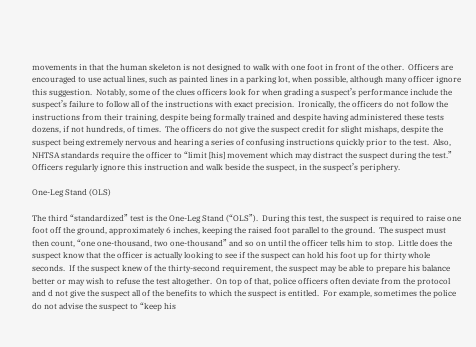movements in that the human skeleton is not designed to walk with one foot in front of the other.  Officers are encouraged to use actual lines, such as painted lines in a parking lot, when possible, although many officer ignore this suggestion.  Notably, some of the clues officers look for when grading a suspect’s performance include the suspect’s failure to follow all of the instructions with exact precision.  Ironically, the officers do not follow the instructions from their training, despite being formally trained and despite having administered these tests dozens, if not hundreds, of times.  The officers do not give the suspect credit for slight mishaps, despite the suspect being extremely nervous and hearing a series of confusing instructions quickly prior to the test.  Also, NHTSA standards require the officer to “limit [his] movement which may distract the suspect during the test.”  Officers regularly ignore this instruction and walk beside the suspect, in the suspect’s periphery.

One-Leg Stand (OLS)

The third “standardized” test is the One-Leg Stand (“OLS”).  During this test, the suspect is required to raise one foot off the ground, approximately 6 inches, keeping the raised foot parallel to the ground.  The suspect must then count, “one one-thousand, two one-thousand” and so on until the officer tells him to stop.  Little does the suspect know that the officer is actually looking to see if the suspect can hold his foot up for thirty whole seconds.  If the suspect knew of the thirty-second requirement, the suspect may be able to prepare his balance better or may wish to refuse the test altogether.  On top of that, police officers often deviate from the protocol and d not give the suspect all of the benefits to which the suspect is entitled.  For example, sometimes the police do not advise the suspect to “keep his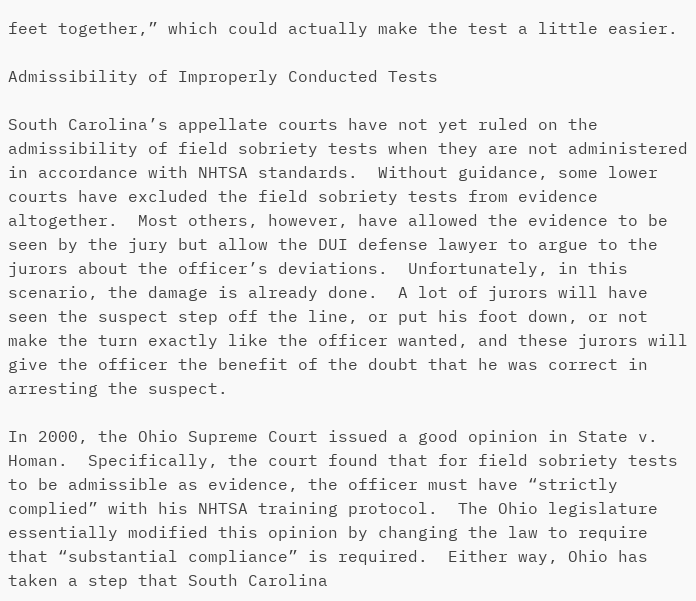feet together,” which could actually make the test a little easier.

Admissibility of Improperly Conducted Tests

South Carolina’s appellate courts have not yet ruled on the admissibility of field sobriety tests when they are not administered in accordance with NHTSA standards.  Without guidance, some lower courts have excluded the field sobriety tests from evidence altogether.  Most others, however, have allowed the evidence to be seen by the jury but allow the DUI defense lawyer to argue to the jurors about the officer’s deviations.  Unfortunately, in this scenario, the damage is already done.  A lot of jurors will have seen the suspect step off the line, or put his foot down, or not make the turn exactly like the officer wanted, and these jurors will give the officer the benefit of the doubt that he was correct in arresting the suspect.

In 2000, the Ohio Supreme Court issued a good opinion in State v. Homan.  Specifically, the court found that for field sobriety tests to be admissible as evidence, the officer must have “strictly complied” with his NHTSA training protocol.  The Ohio legislature essentially modified this opinion by changing the law to require that “substantial compliance” is required.  Either way, Ohio has taken a step that South Carolina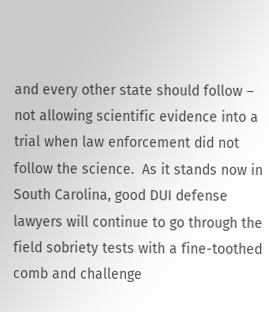and every other state should follow – not allowing scientific evidence into a trial when law enforcement did not follow the science.  As it stands now in South Carolina, good DUI defense lawyers will continue to go through the field sobriety tests with a fine-toothed comb and challenge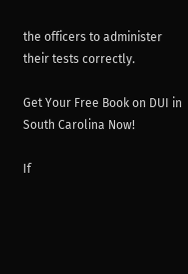the officers to administer their tests correctly.

Get Your Free Book on DUI in South Carolina Now!

If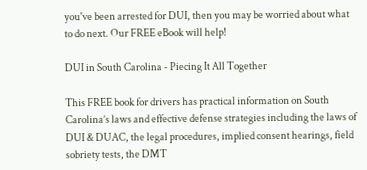you've been arrested for DUI, then you may be worried about what to do next. Our FREE eBook will help!

DUI in South Carolina - Piecing It All Together

This FREE book for drivers has practical information on South Carolina’s laws and effective defense strategies including the laws of DUI & DUAC, the legal procedures, implied consent hearings, field sobriety tests, the DMT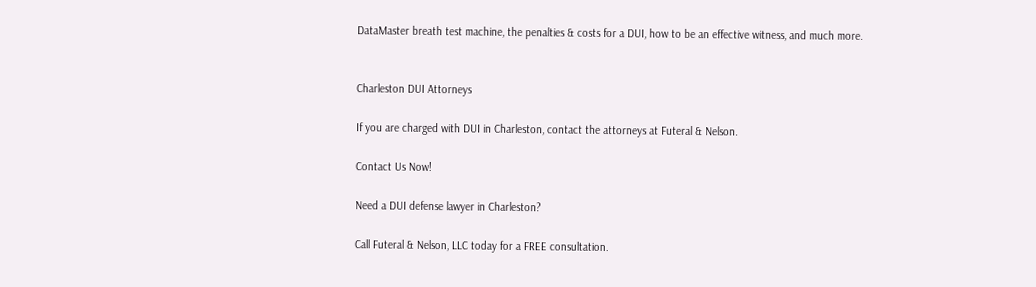DataMaster breath test machine, the penalties & costs for a DUI, how to be an effective witness, and much more.


Charleston DUI Attorneys

If you are charged with DUI in Charleston, contact the attorneys at Futeral & Nelson.

Contact Us Now!

Need a DUI defense lawyer in Charleston?

Call Futeral & Nelson, LLC today for a FREE consultation.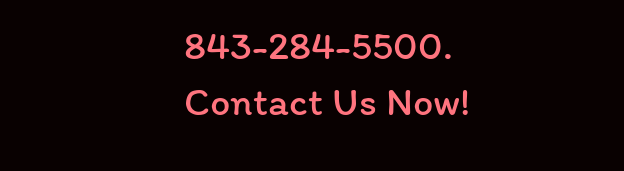843-284-5500.
Contact Us Now!